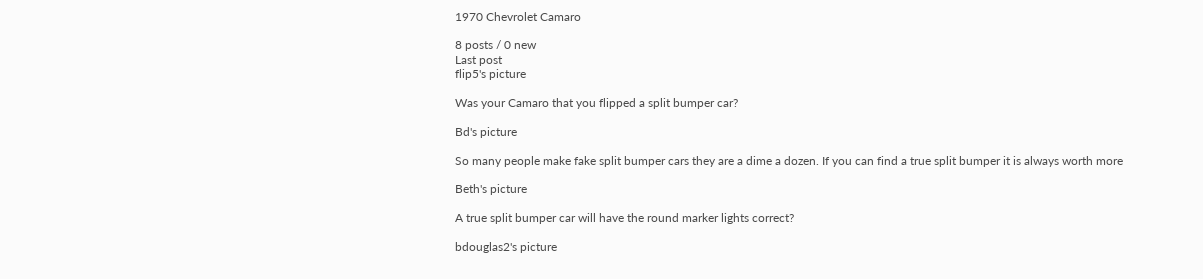1970 Chevrolet Camaro

8 posts / 0 new
Last post
flip5's picture

Was your Camaro that you flipped a split bumper car?

Bd's picture

So many people make fake split bumper cars they are a dime a dozen. If you can find a true split bumper it is always worth more

Beth's picture

A true split bumper car will have the round marker lights correct?

bdouglas2's picture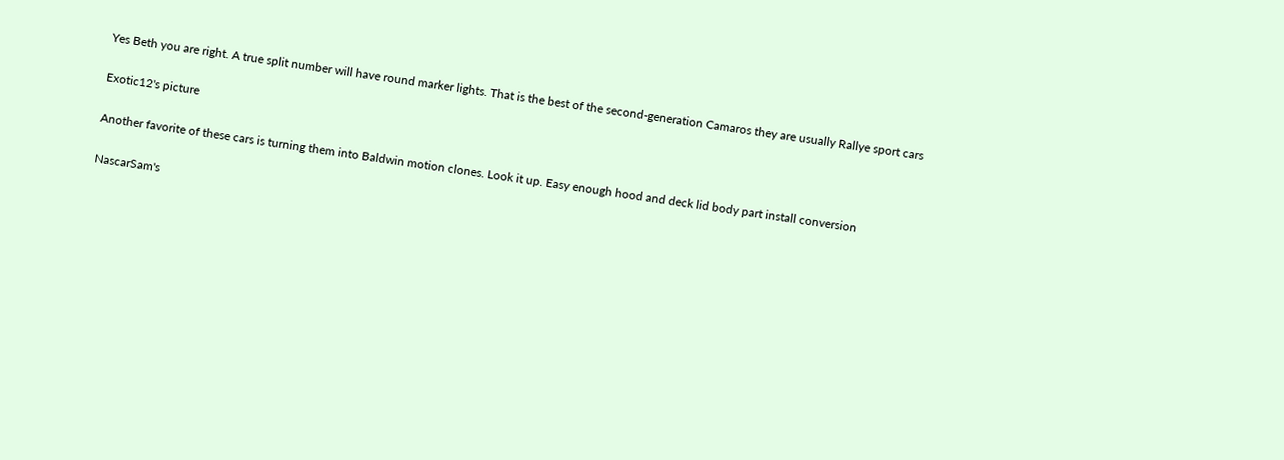Yes Beth you are right. A true split number will have round marker lights. That is the best of the second-generation Camaros they are usually Rallye sport cars

Exotic12's picture

Another favorite of these cars is turning them into Baldwin motion clones. Look it up. Easy enough hood and deck lid body part install conversion

NascarSam's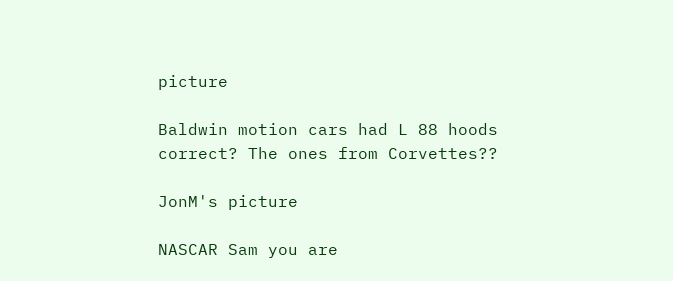picture

Baldwin motion cars had L 88 hoods correct? The ones from Corvettes??

JonM's picture

NASCAR Sam you are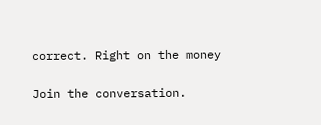correct. Right on the money

Join the conversation.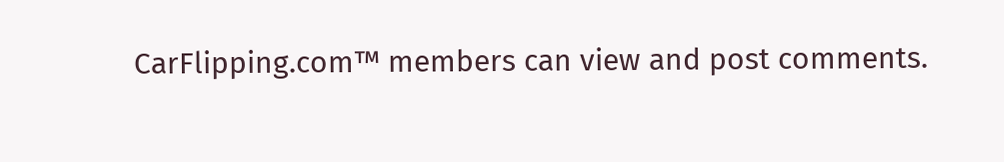CarFlipping.com™ members can view and post comments.